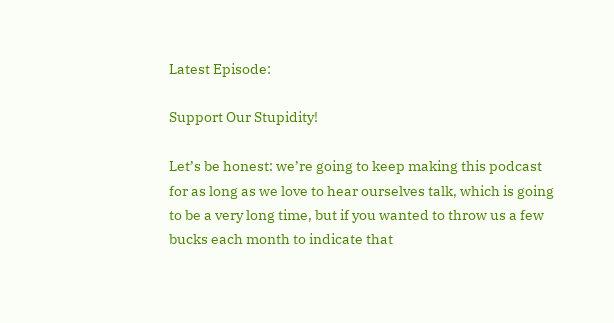Latest Episode:

Support Our Stupidity!

Let’s be honest: we’re going to keep making this podcast for as long as we love to hear ourselves talk, which is going to be a very long time, but if you wanted to throw us a few bucks each month to indicate that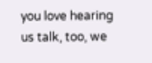you love hearing us talk, too, we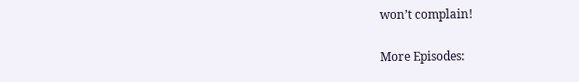won’t complain!

More Episodes: